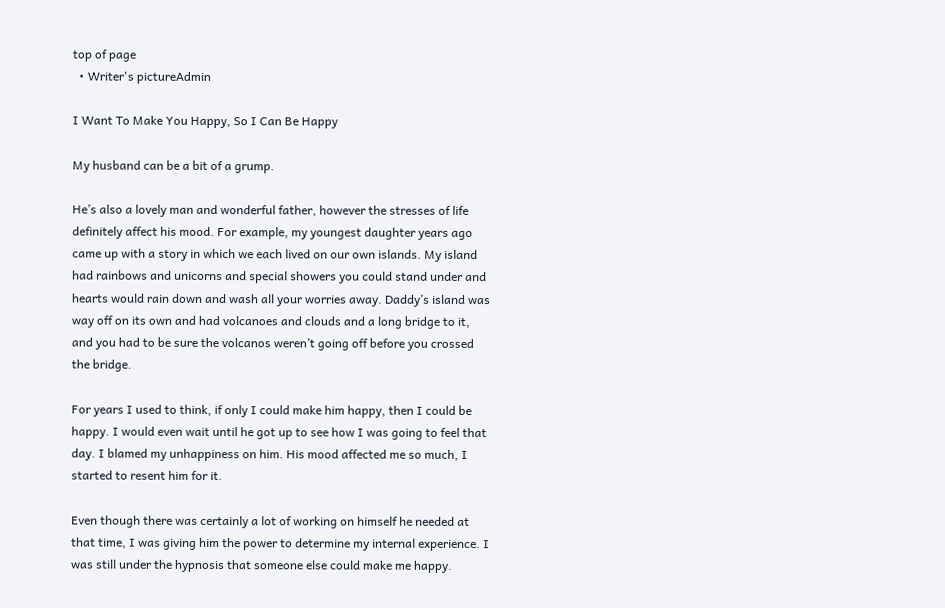top of page
  • Writer's pictureAdmin

I Want To Make You Happy, So I Can Be Happy

My husband can be a bit of a grump.

He’s also a lovely man and wonderful father, however the stresses of life definitely affect his mood. For example, my youngest daughter years ago came up with a story in which we each lived on our own islands. My island had rainbows and unicorns and special showers you could stand under and hearts would rain down and wash all your worries away. Daddy’s island was way off on its own and had volcanoes and clouds and a long bridge to it, and you had to be sure the volcanos weren’t going off before you crossed the bridge.

For years I used to think, if only I could make him happy, then I could be happy. I would even wait until he got up to see how I was going to feel that day. I blamed my unhappiness on him. His mood affected me so much, I started to resent him for it.

Even though there was certainly a lot of working on himself he needed at that time, I was giving him the power to determine my internal experience. I was still under the hypnosis that someone else could make me happy.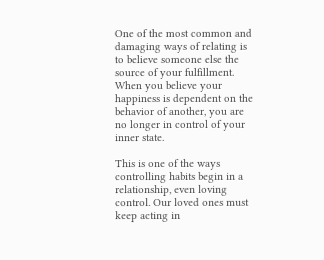One of the most common and damaging ways of relating is to believe someone else the source of your fulfillment. When you believe your happiness is dependent on the behavior of another, you are no longer in control of your inner state.

This is one of the ways controlling habits begin in a relationship, even loving control. Our loved ones must keep acting in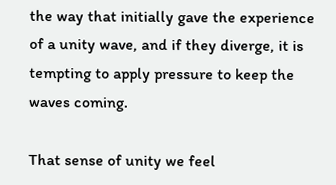the way that initially gave the experience of a unity wave, and if they diverge, it is tempting to apply pressure to keep the waves coming.

That sense of unity we feel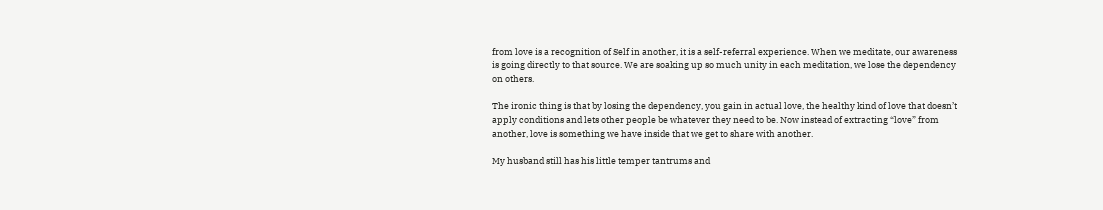from love is a recognition of Self in another, it is a self-referral experience. When we meditate, our awareness is going directly to that source. We are soaking up so much unity in each meditation, we lose the dependency on others.

The ironic thing is that by losing the dependency, you gain in actual love, the healthy kind of love that doesn’t apply conditions and lets other people be whatever they need to be. Now instead of extracting “love” from another, love is something we have inside that we get to share with another.

My husband still has his little temper tantrums and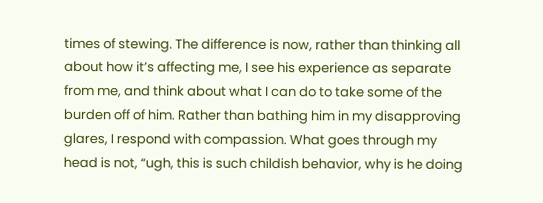times of stewing. The difference is now, rather than thinking all about how it’s affecting me, I see his experience as separate from me, and think about what I can do to take some of the burden off of him. Rather than bathing him in my disapproving glares, I respond with compassion. What goes through my head is not, “ugh, this is such childish behavior, why is he doing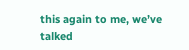this again to me, we’ve talked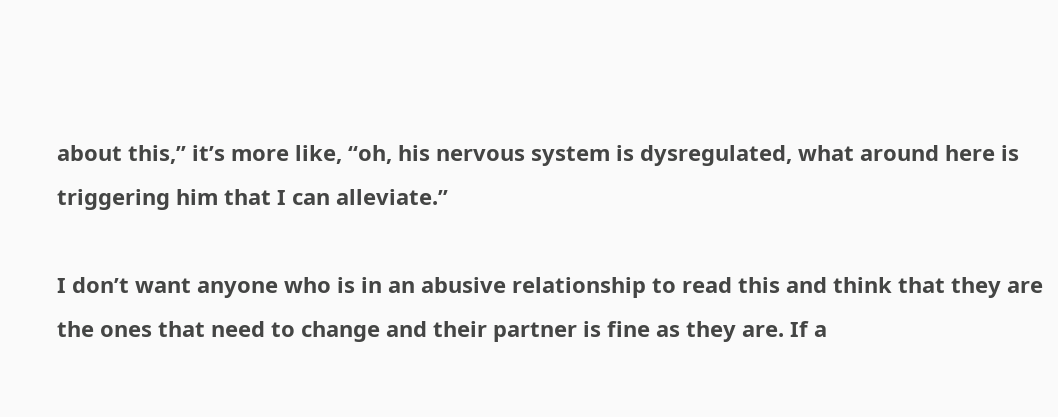about this,” it’s more like, “oh, his nervous system is dysregulated, what around here is triggering him that I can alleviate.”

I don’t want anyone who is in an abusive relationship to read this and think that they are the ones that need to change and their partner is fine as they are. If a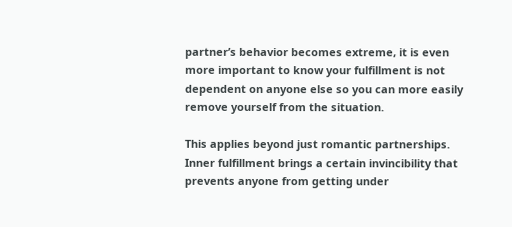partner’s behavior becomes extreme, it is even more important to know your fulfillment is not dependent on anyone else so you can more easily remove yourself from the situation.

This applies beyond just romantic partnerships. Inner fulfillment brings a certain invincibility that prevents anyone from getting under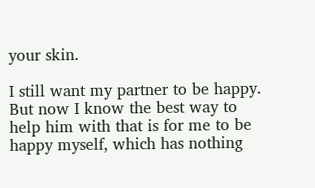your skin.

I still want my partner to be happy. But now I know the best way to help him with that is for me to be happy myself, which has nothing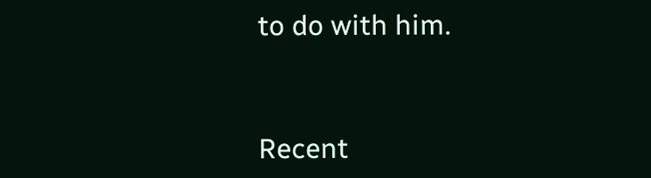to do with him.



Recent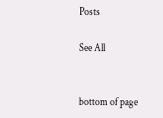Posts

See All


bottom of page